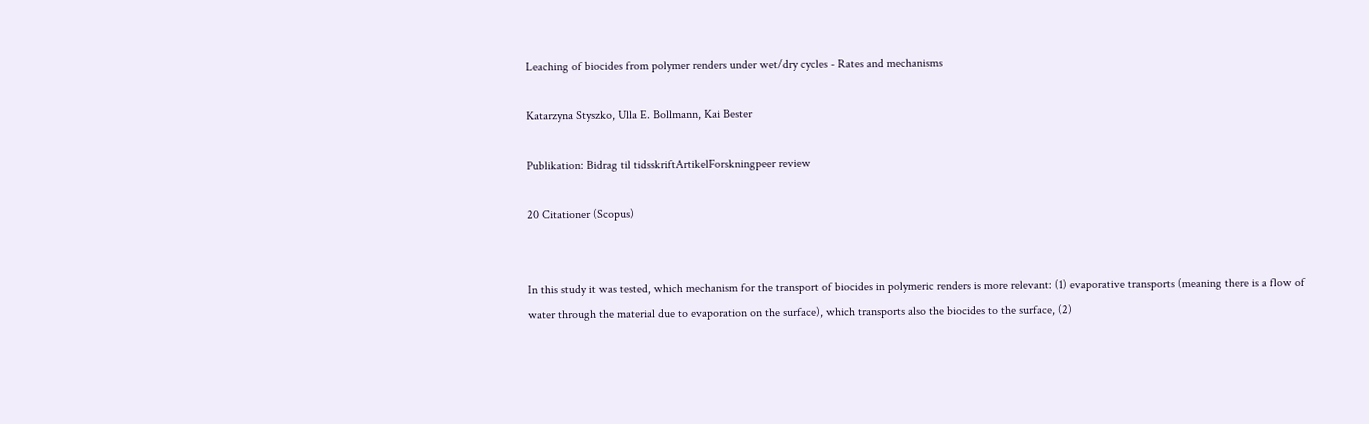Leaching of biocides from polymer renders under wet/dry cycles - Rates and mechanisms

Katarzyna Styszko, Ulla E. Bollmann, Kai Bester

Publikation: Bidrag til tidsskriftArtikelForskningpeer review

20 Citationer (Scopus)


In this study it was tested, which mechanism for the transport of biocides in polymeric renders is more relevant: (1) evaporative transports (meaning there is a flow of water through the material due to evaporation on the surface), which transports also the biocides to the surface, (2)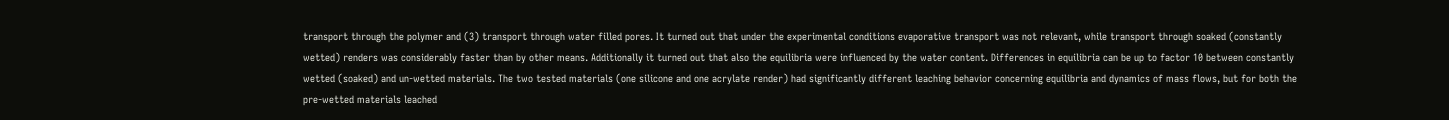transport through the polymer and (3) transport through water filled pores. It turned out that under the experimental conditions evaporative transport was not relevant, while transport through soaked (constantly wetted) renders was considerably faster than by other means. Additionally it turned out that also the equilibria were influenced by the water content. Differences in equilibria can be up to factor 10 between constantly wetted (soaked) and un-wetted materials. The two tested materials (one silicone and one acrylate render) had significantly different leaching behavior concerning equilibria and dynamics of mass flows, but for both the pre-wetted materials leached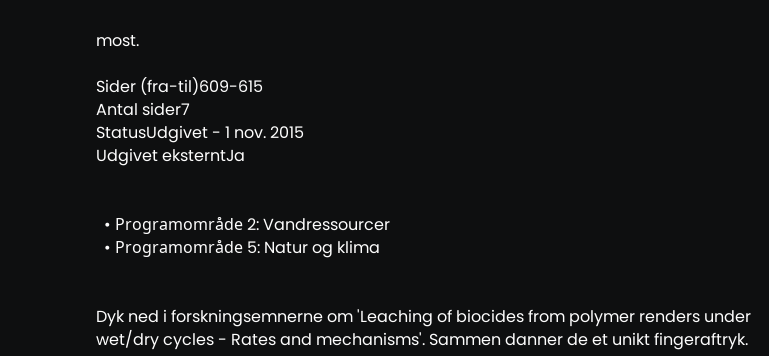most.

Sider (fra-til)609-615
Antal sider7
StatusUdgivet - 1 nov. 2015
Udgivet eksterntJa


  • Programområde 2: Vandressourcer
  • Programområde 5: Natur og klima


Dyk ned i forskningsemnerne om 'Leaching of biocides from polymer renders under wet/dry cycles - Rates and mechanisms'. Sammen danner de et unikt fingeraftryk.